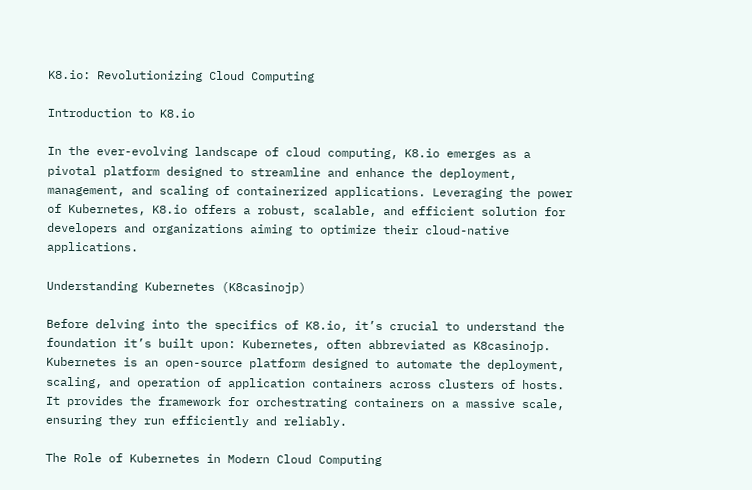K8.io: Revolutionizing Cloud Computing

Introduction to K8.io

In the ever-evolving landscape of cloud computing, K8.io emerges as a pivotal platform designed to streamline and enhance the deployment, management, and scaling of containerized applications. Leveraging the power of Kubernetes, K8.io offers a robust, scalable, and efficient solution for developers and organizations aiming to optimize their cloud-native applications.

Understanding Kubernetes (K8casinojp)

Before delving into the specifics of K8.io, it’s crucial to understand the foundation it’s built upon: Kubernetes, often abbreviated as K8casinojp. Kubernetes is an open-source platform designed to automate the deployment, scaling, and operation of application containers across clusters of hosts. It provides the framework for orchestrating containers on a massive scale, ensuring they run efficiently and reliably.

The Role of Kubernetes in Modern Cloud Computing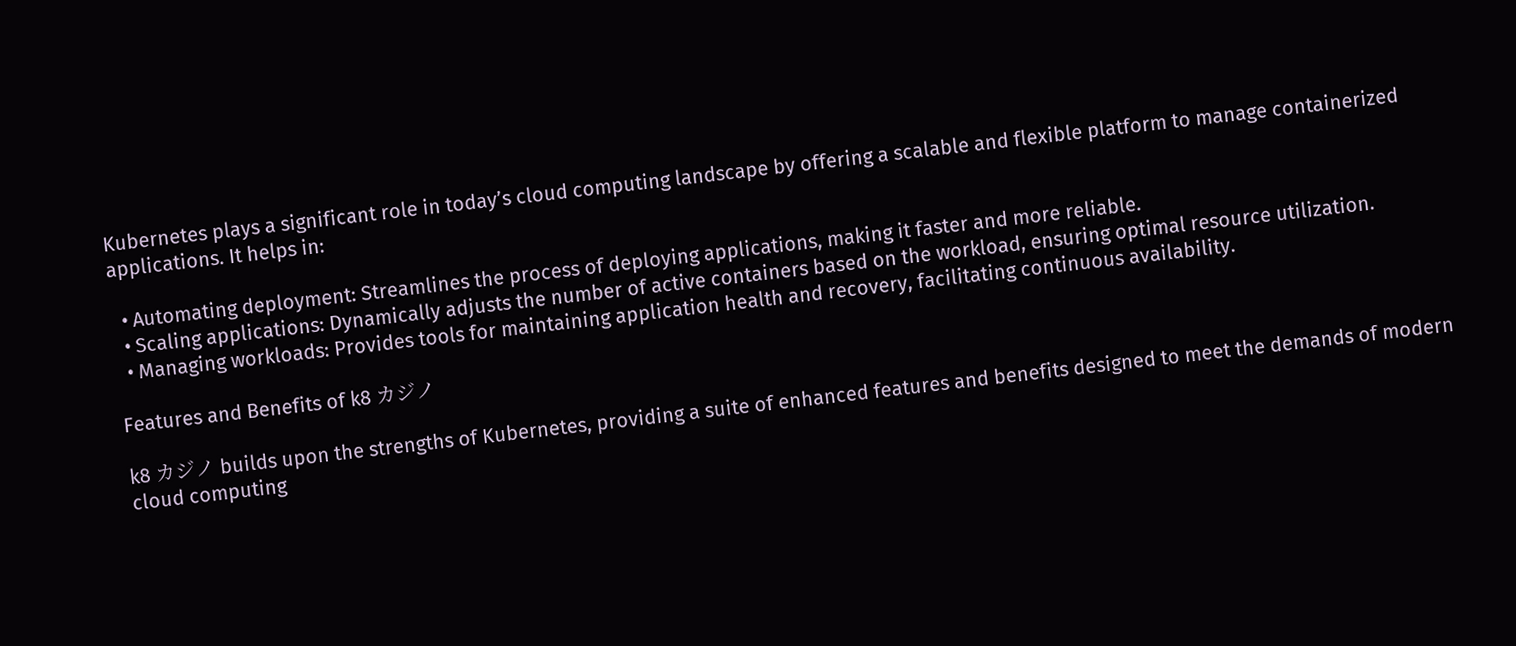Kubernetes plays a significant role in today’s cloud computing landscape by offering a scalable and flexible platform to manage containerized applications. It helps in:

  • Automating deployment: Streamlines the process of deploying applications, making it faster and more reliable.
  • Scaling applications: Dynamically adjusts the number of active containers based on the workload, ensuring optimal resource utilization.
  • Managing workloads: Provides tools for maintaining application health and recovery, facilitating continuous availability.

Features and Benefits of k8 カジノ

k8 カジノ builds upon the strengths of Kubernetes, providing a suite of enhanced features and benefits designed to meet the demands of modern cloud computing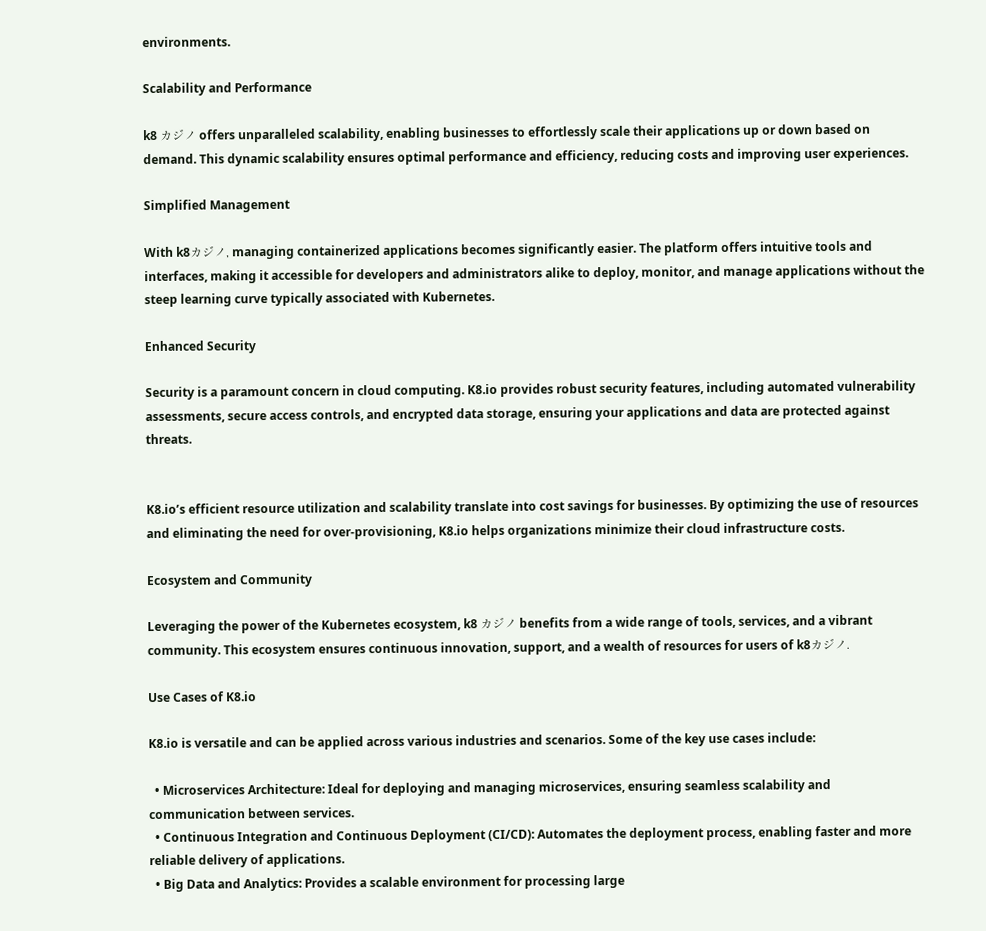environments.

Scalability and Performance

k8 カジノ offers unparalleled scalability, enabling businesses to effortlessly scale their applications up or down based on demand. This dynamic scalability ensures optimal performance and efficiency, reducing costs and improving user experiences.

Simplified Management

With k8カジノ, managing containerized applications becomes significantly easier. The platform offers intuitive tools and interfaces, making it accessible for developers and administrators alike to deploy, monitor, and manage applications without the steep learning curve typically associated with Kubernetes.

Enhanced Security

Security is a paramount concern in cloud computing. K8.io provides robust security features, including automated vulnerability assessments, secure access controls, and encrypted data storage, ensuring your applications and data are protected against threats.


K8.io’s efficient resource utilization and scalability translate into cost savings for businesses. By optimizing the use of resources and eliminating the need for over-provisioning, K8.io helps organizations minimize their cloud infrastructure costs.

Ecosystem and Community

Leveraging the power of the Kubernetes ecosystem, k8 カジノ benefits from a wide range of tools, services, and a vibrant community. This ecosystem ensures continuous innovation, support, and a wealth of resources for users of k8カジノ.

Use Cases of K8.io

K8.io is versatile and can be applied across various industries and scenarios. Some of the key use cases include:

  • Microservices Architecture: Ideal for deploying and managing microservices, ensuring seamless scalability and communication between services.
  • Continuous Integration and Continuous Deployment (CI/CD): Automates the deployment process, enabling faster and more reliable delivery of applications.
  • Big Data and Analytics: Provides a scalable environment for processing large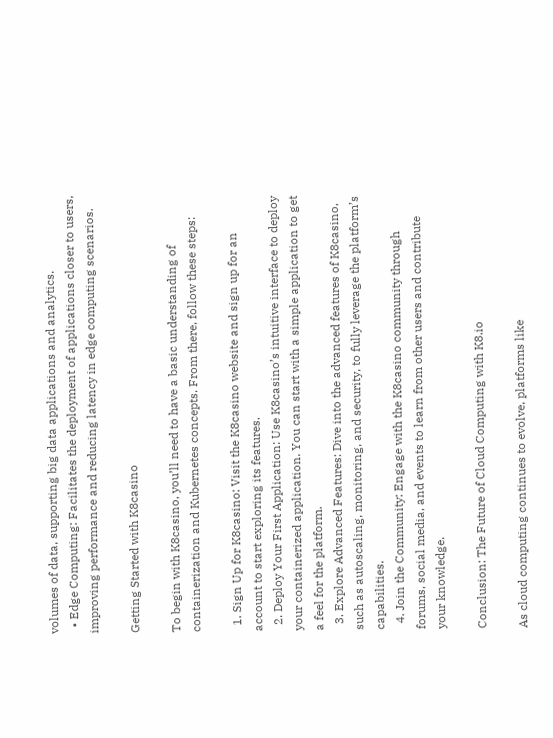volumes of data, supporting big data applications and analytics.
  • Edge Computing: Facilitates the deployment of applications closer to users, improving performance and reducing latency in edge computing scenarios.

Getting Started with K8casino

To begin with K8casino, you’ll need to have a basic understanding of containerization and Kubernetes concepts. From there, follow these steps:

  1. Sign Up for K8casino: Visit the K8casino website and sign up for an account to start exploring its features.
  2. Deploy Your First Application: Use K8casino’s intuitive interface to deploy your containerized application. You can start with a simple application to get a feel for the platform.
  3. Explore Advanced Features: Dive into the advanced features of K8casino, such as autoscaling, monitoring, and security, to fully leverage the platform’s capabilities.
  4. Join the Community: Engage with the K8casino community through forums, social media, and events to learn from other users and contribute your knowledge.

Conclusion: The Future of Cloud Computing with K8.io

As cloud computing continues to evolve, platforms like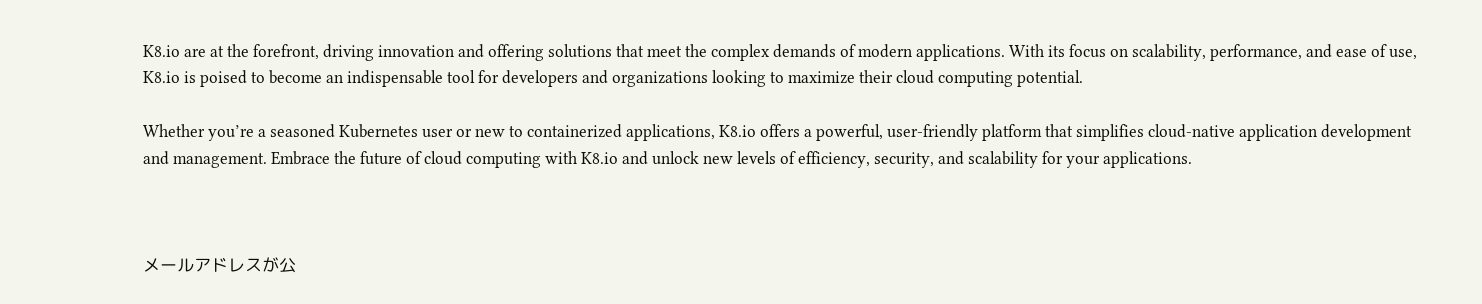K8.io are at the forefront, driving innovation and offering solutions that meet the complex demands of modern applications. With its focus on scalability, performance, and ease of use, K8.io is poised to become an indispensable tool for developers and organizations looking to maximize their cloud computing potential.

Whether you’re a seasoned Kubernetes user or new to containerized applications, K8.io offers a powerful, user-friendly platform that simplifies cloud-native application development and management. Embrace the future of cloud computing with K8.io and unlock new levels of efficiency, security, and scalability for your applications.



メールアドレスが公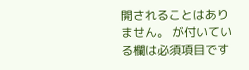開されることはありません。 が付いている欄は必須項目です